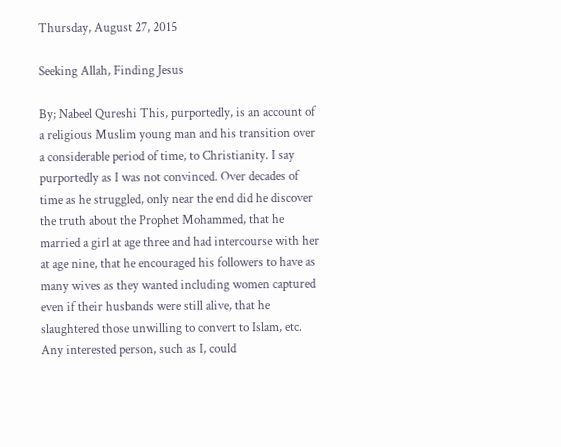Thursday, August 27, 2015

Seeking Allah, Finding Jesus

By; Nabeel Qureshi This, purportedly, is an account of a religious Muslim young man and his transition over a considerable period of time, to Christianity. I say purportedly as I was not convinced. Over decades of time as he struggled, only near the end did he discover the truth about the Prophet Mohammed, that he married a girl at age three and had intercourse with her at age nine, that he encouraged his followers to have as many wives as they wanted including women captured even if their husbands were still alive, that he slaughtered those unwilling to convert to Islam, etc. Any interested person, such as I, could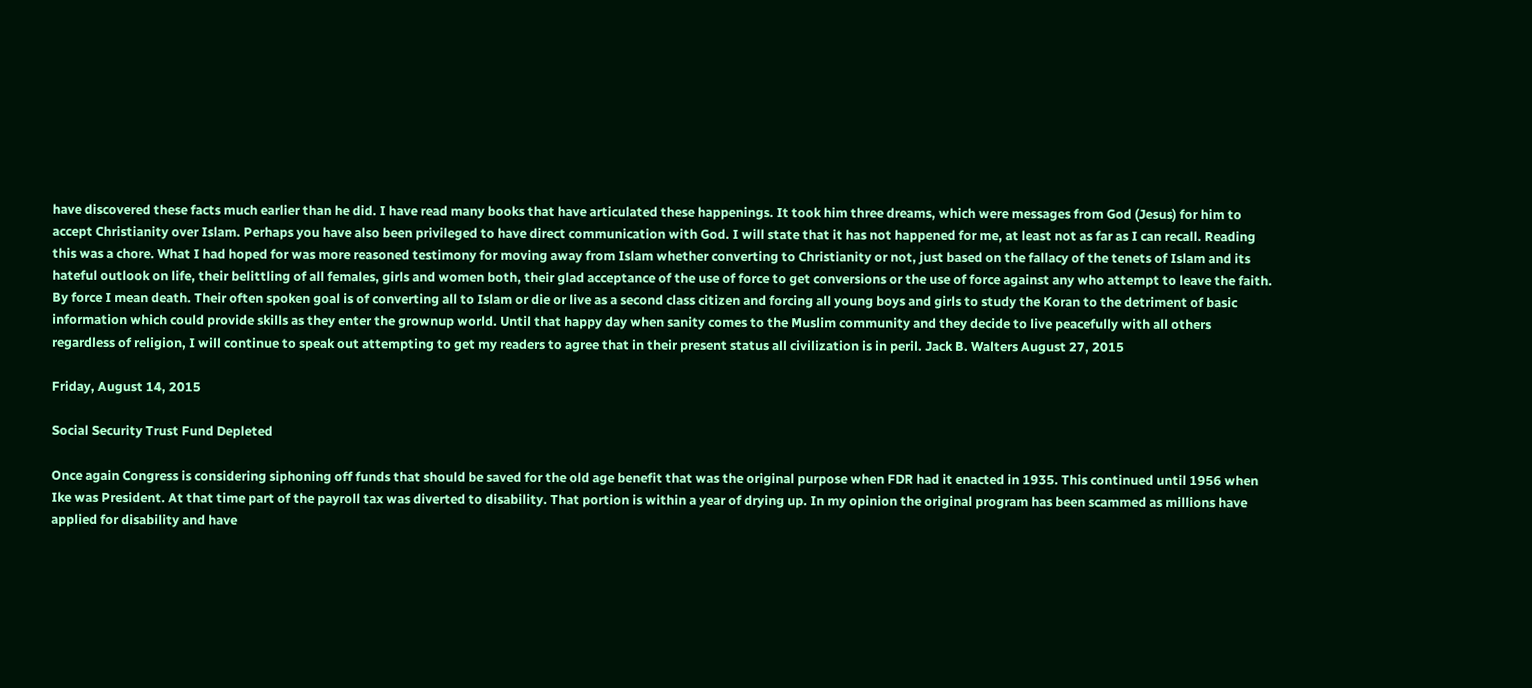have discovered these facts much earlier than he did. I have read many books that have articulated these happenings. It took him three dreams, which were messages from God (Jesus) for him to accept Christianity over Islam. Perhaps you have also been privileged to have direct communication with God. I will state that it has not happened for me, at least not as far as I can recall. Reading this was a chore. What I had hoped for was more reasoned testimony for moving away from Islam whether converting to Christianity or not, just based on the fallacy of the tenets of Islam and its hateful outlook on life, their belittling of all females, girls and women both, their glad acceptance of the use of force to get conversions or the use of force against any who attempt to leave the faith. By force I mean death. Their often spoken goal is of converting all to Islam or die or live as a second class citizen and forcing all young boys and girls to study the Koran to the detriment of basic information which could provide skills as they enter the grownup world. Until that happy day when sanity comes to the Muslim community and they decide to live peacefully with all others regardless of religion, I will continue to speak out attempting to get my readers to agree that in their present status all civilization is in peril. Jack B. Walters August 27, 2015

Friday, August 14, 2015

Social Security Trust Fund Depleted

Once again Congress is considering siphoning off funds that should be saved for the old age benefit that was the original purpose when FDR had it enacted in 1935. This continued until 1956 when Ike was President. At that time part of the payroll tax was diverted to disability. That portion is within a year of drying up. In my opinion the original program has been scammed as millions have applied for disability and have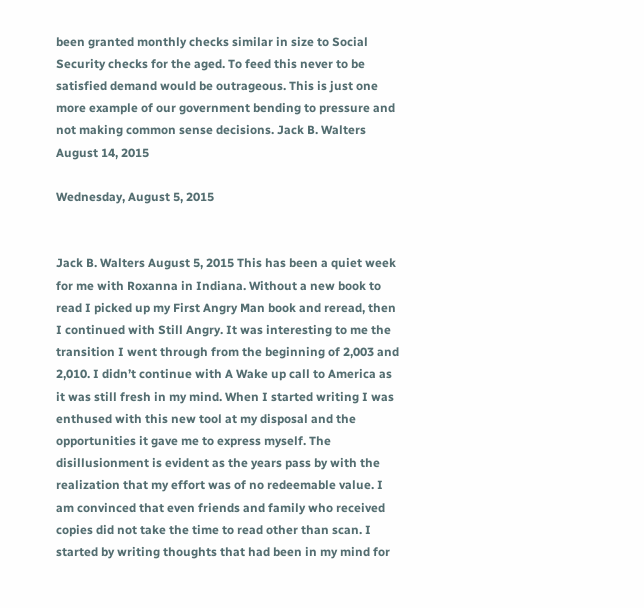been granted monthly checks similar in size to Social Security checks for the aged. To feed this never to be satisfied demand would be outrageous. This is just one more example of our government bending to pressure and not making common sense decisions. Jack B. Walters August 14, 2015

Wednesday, August 5, 2015


Jack B. Walters August 5, 2015 This has been a quiet week for me with Roxanna in Indiana. Without a new book to read I picked up my First Angry Man book and reread, then I continued with Still Angry. It was interesting to me the transition I went through from the beginning of 2,003 and 2,010. I didn’t continue with A Wake up call to America as it was still fresh in my mind. When I started writing I was enthused with this new tool at my disposal and the opportunities it gave me to express myself. The disillusionment is evident as the years pass by with the realization that my effort was of no redeemable value. I am convinced that even friends and family who received copies did not take the time to read other than scan. I started by writing thoughts that had been in my mind for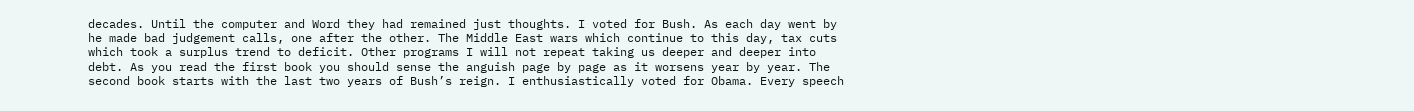decades. Until the computer and Word they had remained just thoughts. I voted for Bush. As each day went by he made bad judgement calls, one after the other. The Middle East wars which continue to this day, tax cuts which took a surplus trend to deficit. Other programs I will not repeat taking us deeper and deeper into debt. As you read the first book you should sense the anguish page by page as it worsens year by year. The second book starts with the last two years of Bush’s reign. I enthusiastically voted for Obama. Every speech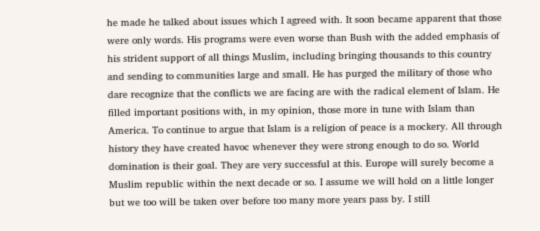he made he talked about issues which I agreed with. It soon became apparent that those were only words. His programs were even worse than Bush with the added emphasis of his strident support of all things Muslim, including bringing thousands to this country and sending to communities large and small. He has purged the military of those who dare recognize that the conflicts we are facing are with the radical element of Islam. He filled important positions with, in my opinion, those more in tune with Islam than America. To continue to argue that Islam is a religion of peace is a mockery. All through history they have created havoc whenever they were strong enough to do so. World domination is their goal. They are very successful at this. Europe will surely become a Muslim republic within the next decade or so. I assume we will hold on a little longer but we too will be taken over before too many more years pass by. I still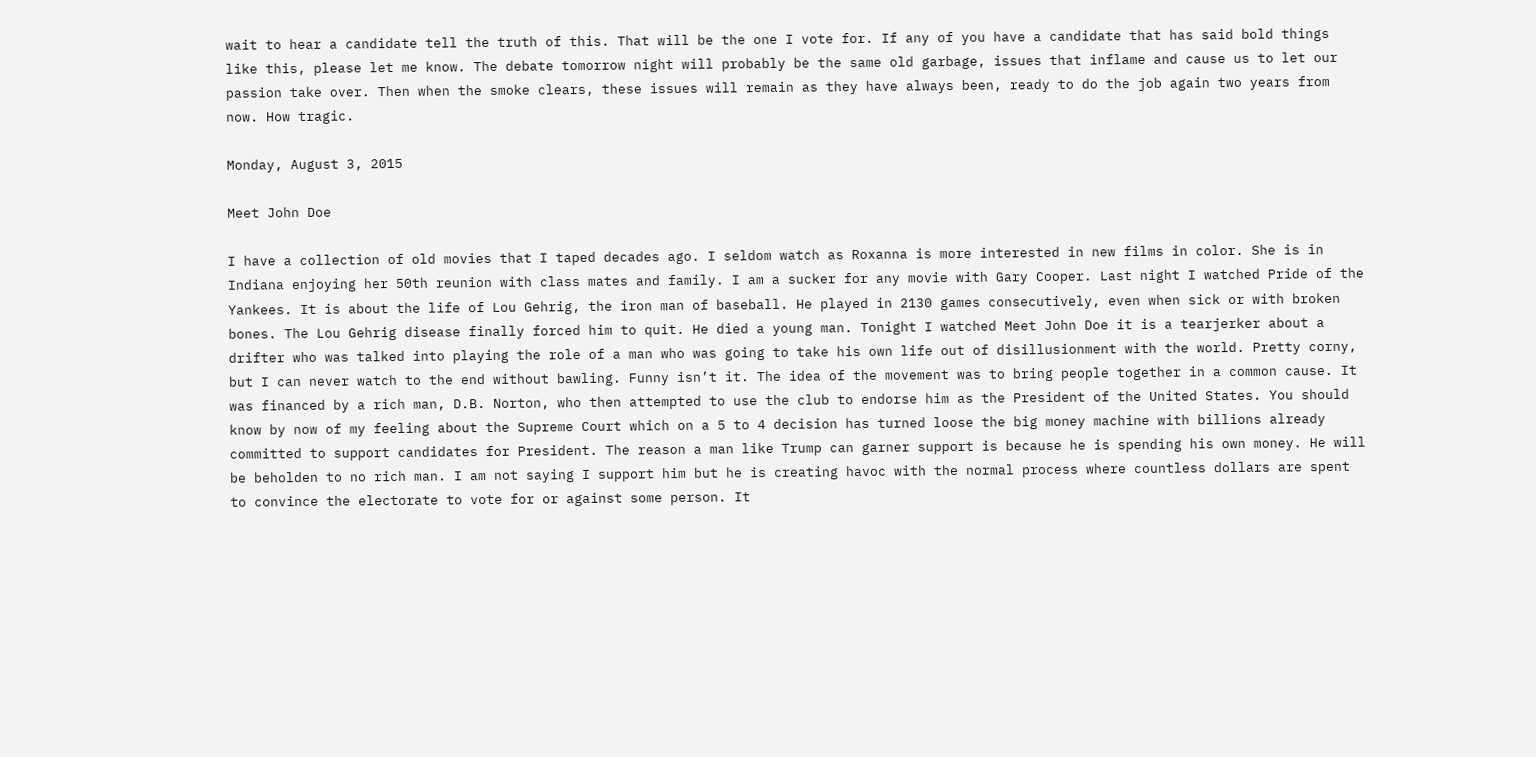wait to hear a candidate tell the truth of this. That will be the one I vote for. If any of you have a candidate that has said bold things like this, please let me know. The debate tomorrow night will probably be the same old garbage, issues that inflame and cause us to let our passion take over. Then when the smoke clears, these issues will remain as they have always been, ready to do the job again two years from now. How tragic.

Monday, August 3, 2015

Meet John Doe

I have a collection of old movies that I taped decades ago. I seldom watch as Roxanna is more interested in new films in color. She is in Indiana enjoying her 50th reunion with class mates and family. I am a sucker for any movie with Gary Cooper. Last night I watched Pride of the Yankees. It is about the life of Lou Gehrig, the iron man of baseball. He played in 2130 games consecutively, even when sick or with broken bones. The Lou Gehrig disease finally forced him to quit. He died a young man. Tonight I watched Meet John Doe it is a tearjerker about a drifter who was talked into playing the role of a man who was going to take his own life out of disillusionment with the world. Pretty corny, but I can never watch to the end without bawling. Funny isn’t it. The idea of the movement was to bring people together in a common cause. It was financed by a rich man, D.B. Norton, who then attempted to use the club to endorse him as the President of the United States. You should know by now of my feeling about the Supreme Court which on a 5 to 4 decision has turned loose the big money machine with billions already committed to support candidates for President. The reason a man like Trump can garner support is because he is spending his own money. He will be beholden to no rich man. I am not saying I support him but he is creating havoc with the normal process where countless dollars are spent to convince the electorate to vote for or against some person. It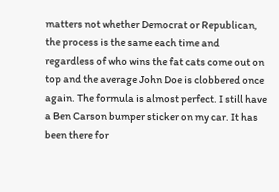matters not whether Democrat or Republican, the process is the same each time and regardless of who wins the fat cats come out on top and the average John Doe is clobbered once again. The formula is almost perfect. I still have a Ben Carson bumper sticker on my car. It has been there for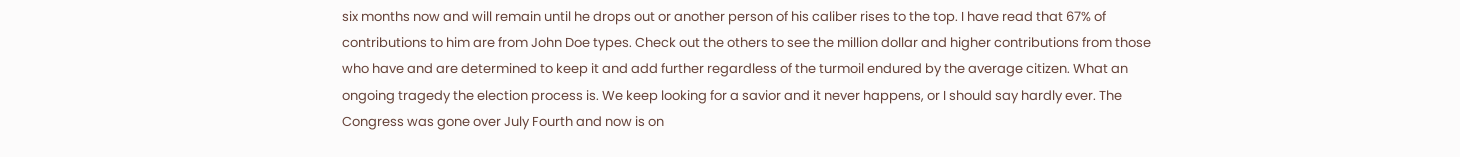six months now and will remain until he drops out or another person of his caliber rises to the top. I have read that 67% of contributions to him are from John Doe types. Check out the others to see the million dollar and higher contributions from those who have and are determined to keep it and add further regardless of the turmoil endured by the average citizen. What an ongoing tragedy the election process is. We keep looking for a savior and it never happens, or I should say hardly ever. The Congress was gone over July Fourth and now is on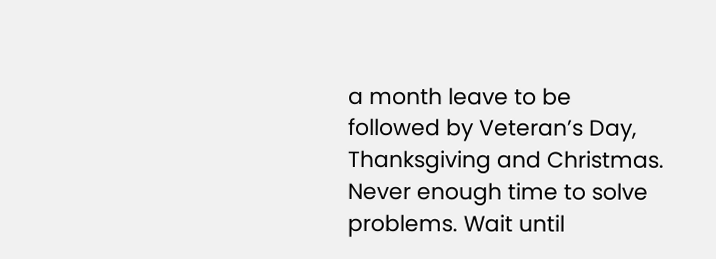a month leave to be followed by Veteran’s Day, Thanksgiving and Christmas. Never enough time to solve problems. Wait until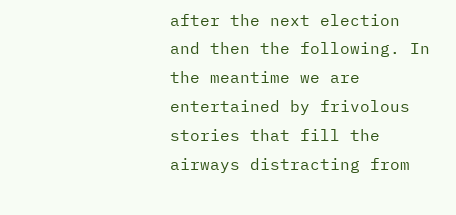after the next election and then the following. In the meantime we are entertained by frivolous stories that fill the airways distracting from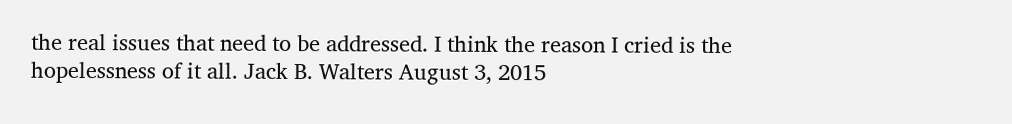the real issues that need to be addressed. I think the reason I cried is the hopelessness of it all. Jack B. Walters August 3, 2015